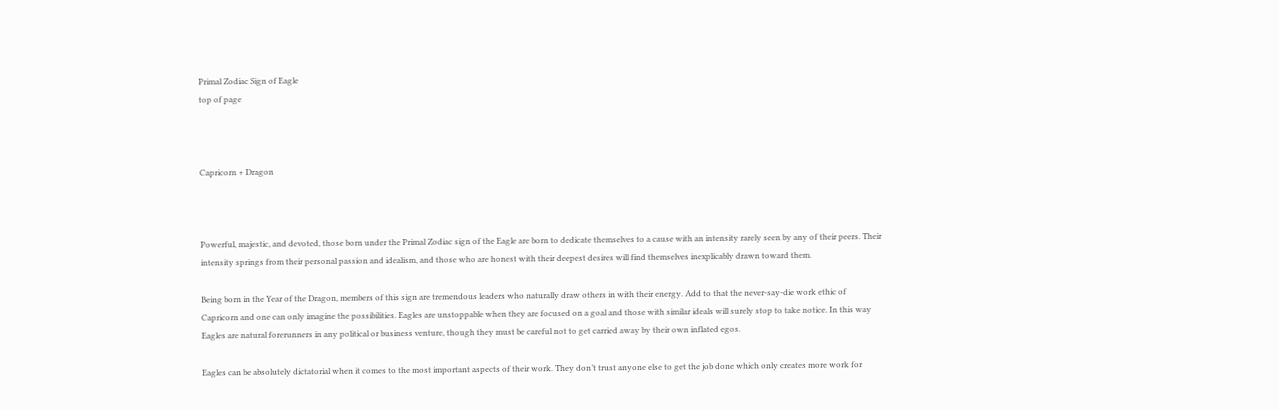Primal Zodiac Sign of Eagle
top of page



Capricorn + Dragon



Powerful, majestic, and devoted, those born under the Primal Zodiac sign of the Eagle are born to dedicate themselves to a cause with an intensity rarely seen by any of their peers. Their intensity springs from their personal passion and idealism, and those who are honest with their deepest desires will find themselves inexplicably drawn toward them.

Being born in the Year of the Dragon, members of this sign are tremendous leaders who naturally draw others in with their energy. Add to that the never-say-die work ethic of Capricorn and one can only imagine the possibilities. Eagles are unstoppable when they are focused on a goal and those with similar ideals will surely stop to take notice. In this way Eagles are natural forerunners in any political or business venture, though they must be careful not to get carried away by their own inflated egos.

Eagles can be absolutely dictatorial when it comes to the most important aspects of their work. They don’t trust anyone else to get the job done which only creates more work for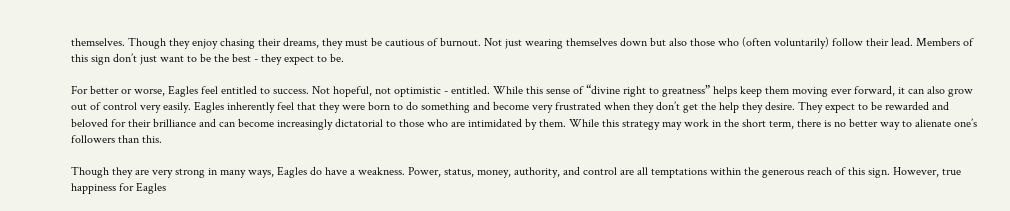themselves. Though they enjoy chasing their dreams, they must be cautious of burnout. Not just wearing themselves down but also those who (often voluntarily) follow their lead. Members of this sign don’t just want to be the best - they expect to be.

For better or worse, Eagles feel entitled to success. Not hopeful, not optimistic - entitled. While this sense of “divine right to greatness” helps keep them moving ever forward, it can also grow out of control very easily. Eagles inherently feel that they were born to do something and become very frustrated when they don’t get the help they desire. They expect to be rewarded and beloved for their brilliance and can become increasingly dictatorial to those who are intimidated by them. While this strategy may work in the short term, there is no better way to alienate one’s followers than this.

Though they are very strong in many ways, Eagles do have a weakness. Power, status, money, authority, and control are all temptations within the generous reach of this sign. However, true happiness for Eagles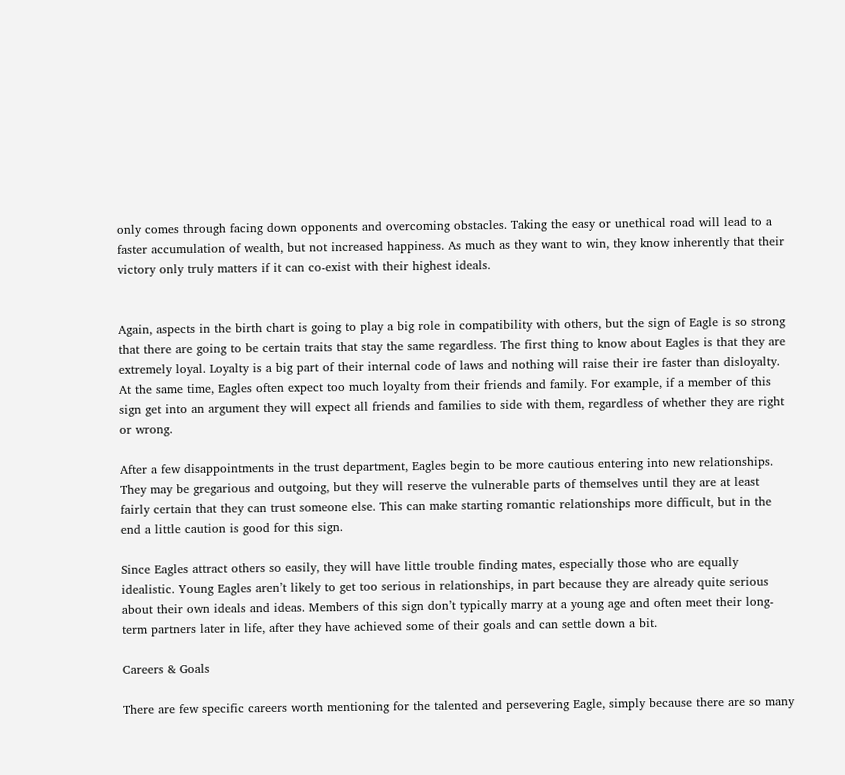only comes through facing down opponents and overcoming obstacles. Taking the easy or unethical road will lead to a faster accumulation of wealth, but not increased happiness. As much as they want to win, they know inherently that their victory only truly matters if it can co-exist with their highest ideals.


Again, aspects in the birth chart is going to play a big role in compatibility with others, but the sign of Eagle is so strong that there are going to be certain traits that stay the same regardless. The first thing to know about Eagles is that they are extremely loyal. Loyalty is a big part of their internal code of laws and nothing will raise their ire faster than disloyalty. At the same time, Eagles often expect too much loyalty from their friends and family. For example, if a member of this sign get into an argument they will expect all friends and families to side with them, regardless of whether they are right or wrong.

After a few disappointments in the trust department, Eagles begin to be more cautious entering into new relationships. They may be gregarious and outgoing, but they will reserve the vulnerable parts of themselves until they are at least fairly certain that they can trust someone else. This can make starting romantic relationships more difficult, but in the end a little caution is good for this sign.

Since Eagles attract others so easily, they will have little trouble finding mates, especially those who are equally idealistic. Young Eagles aren’t likely to get too serious in relationships, in part because they are already quite serious about their own ideals and ideas. Members of this sign don’t typically marry at a young age and often meet their long-term partners later in life, after they have achieved some of their goals and can settle down a bit.

Careers & Goals

There are few specific careers worth mentioning for the talented and persevering Eagle, simply because there are so many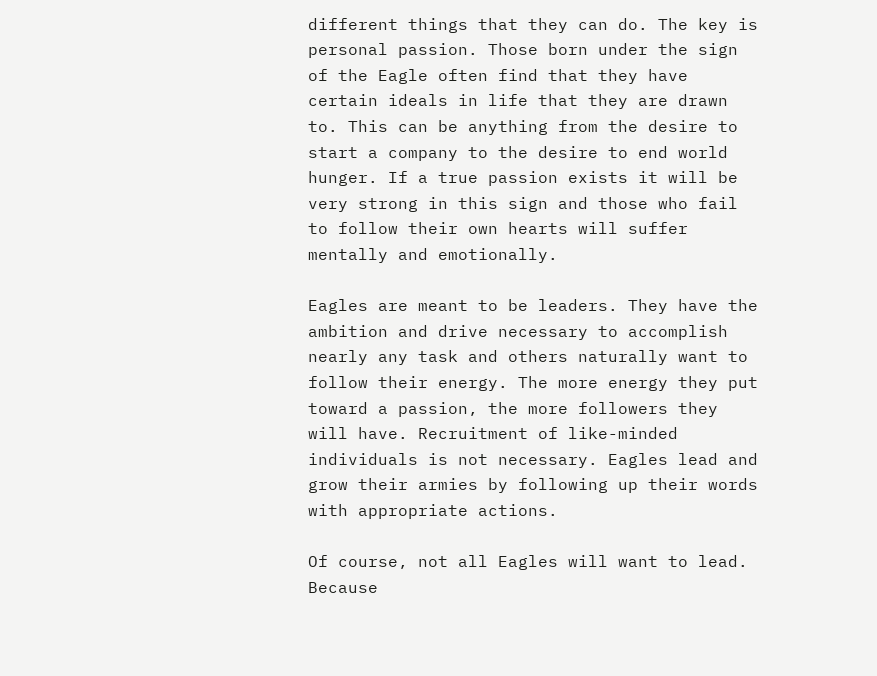different things that they can do. The key is personal passion. Those born under the sign of the Eagle often find that they have certain ideals in life that they are drawn to. This can be anything from the desire to start a company to the desire to end world hunger. If a true passion exists it will be very strong in this sign and those who fail to follow their own hearts will suffer mentally and emotionally.

Eagles are meant to be leaders. They have the ambition and drive necessary to accomplish nearly any task and others naturally want to follow their energy. The more energy they put toward a passion, the more followers they will have. Recruitment of like-minded individuals is not necessary. Eagles lead and grow their armies by following up their words with appropriate actions.

Of course, not all Eagles will want to lead. Because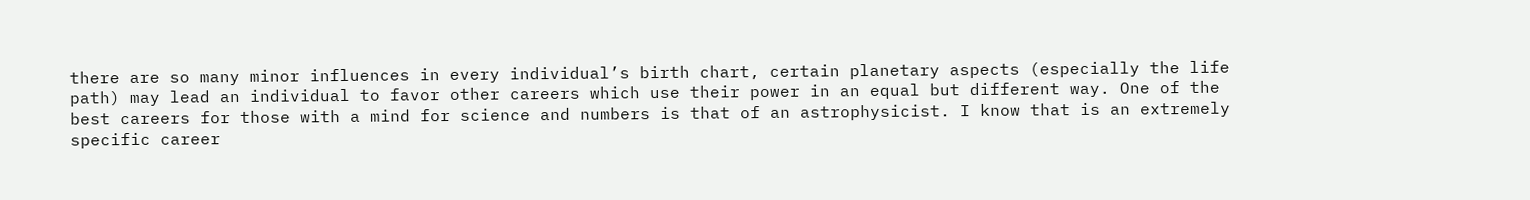there are so many minor influences in every individual’s birth chart, certain planetary aspects (especially the life path) may lead an individual to favor other careers which use their power in an equal but different way. One of the best careers for those with a mind for science and numbers is that of an astrophysicist. I know that is an extremely specific career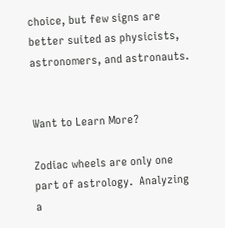choice, but few signs are better suited as physicists, astronomers, and astronauts.


Want to Learn More?

Zodiac wheels are only one part of astrology.  Analyzing a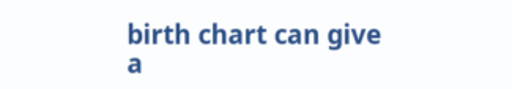birth chart can give a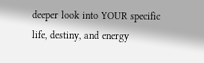deeper look into YOUR specific life, destiny, and energy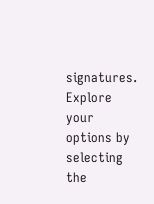signatures.  Explore your options by selecting the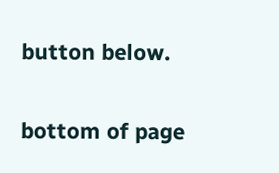button below.

bottom of page